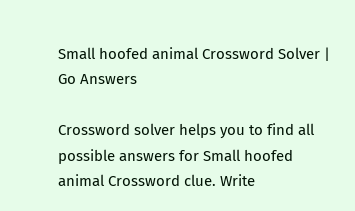Small hoofed animal Crossword Solver | Go Answers

Crossword solver helps you to find all possible answers for Small hoofed animal Crossword clue. Write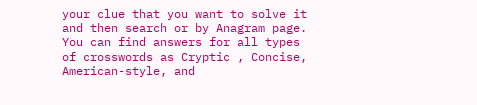your clue that you want to solve it and then search or by Anagram page. You can find answers for all types of crosswords as Cryptic , Concise, American-style, and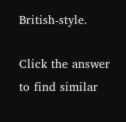British-style.

Click the answer to find similar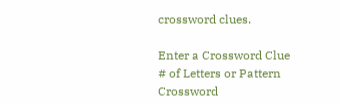crossword clues.

Enter a Crossword Clue
# of Letters or Pattern
Crossword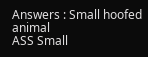Answers : Small hoofed animal
ASS Small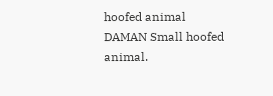hoofed animal
DAMAN Small hoofed animal.